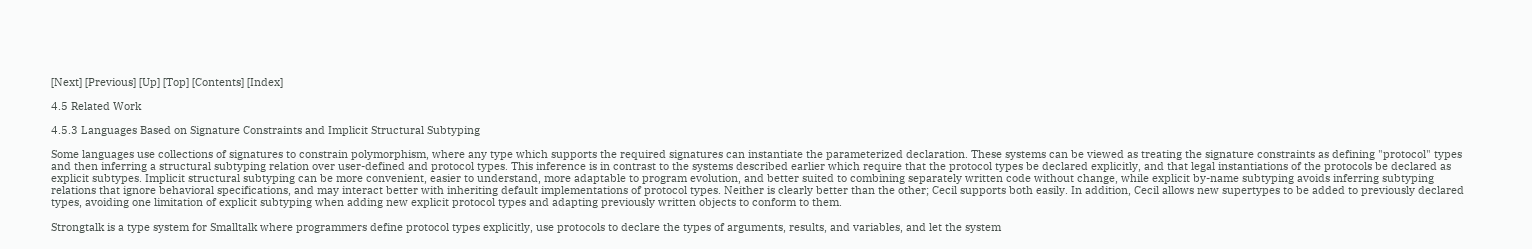[Next] [Previous] [Up] [Top] [Contents] [Index]

4.5 Related Work

4.5.3 Languages Based on Signature Constraints and Implicit Structural Subtyping

Some languages use collections of signatures to constrain polymorphism, where any type which supports the required signatures can instantiate the parameterized declaration. These systems can be viewed as treating the signature constraints as defining "protocol" types and then inferring a structural subtyping relation over user-defined and protocol types. This inference is in contrast to the systems described earlier which require that the protocol types be declared explicitly, and that legal instantiations of the protocols be declared as explicit subtypes. Implicit structural subtyping can be more convenient, easier to understand, more adaptable to program evolution, and better suited to combining separately written code without change, while explicit by-name subtyping avoids inferring subtyping relations that ignore behavioral specifications, and may interact better with inheriting default implementations of protocol types. Neither is clearly better than the other; Cecil supports both easily. In addition, Cecil allows new supertypes to be added to previously declared types, avoiding one limitation of explicit subtyping when adding new explicit protocol types and adapting previously written objects to conform to them.

Strongtalk is a type system for Smalltalk where programmers define protocol types explicitly, use protocols to declare the types of arguments, results, and variables, and let the system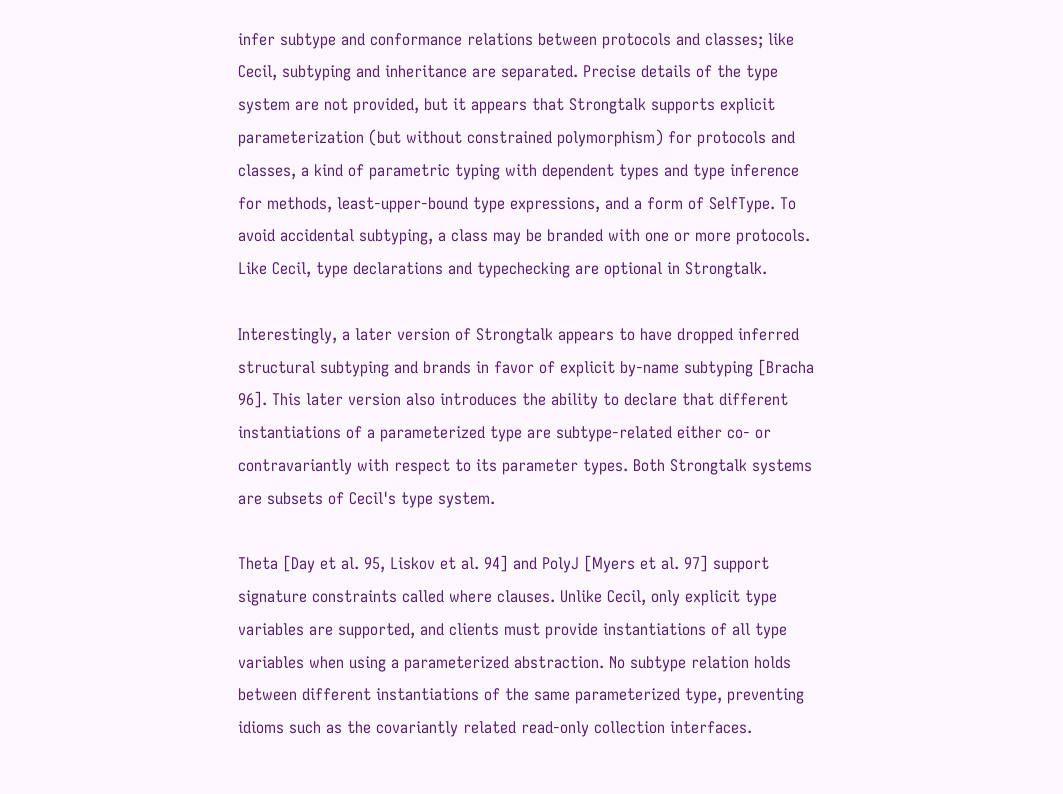infer subtype and conformance relations between protocols and classes; like Cecil, subtyping and inheritance are separated. Precise details of the type system are not provided, but it appears that Strongtalk supports explicit parameterization (but without constrained polymorphism) for protocols and classes, a kind of parametric typing with dependent types and type inference for methods, least-upper-bound type expressions, and a form of SelfType. To avoid accidental subtyping, a class may be branded with one or more protocols. Like Cecil, type declarations and typechecking are optional in Strongtalk.

Interestingly, a later version of Strongtalk appears to have dropped inferred structural subtyping and brands in favor of explicit by-name subtyping [Bracha 96]. This later version also introduces the ability to declare that different instantiations of a parameterized type are subtype-related either co- or contravariantly with respect to its parameter types. Both Strongtalk systems are subsets of Cecil's type system.

Theta [Day et al. 95, Liskov et al. 94] and PolyJ [Myers et al. 97] support signature constraints called where clauses. Unlike Cecil, only explicit type variables are supported, and clients must provide instantiations of all type variables when using a parameterized abstraction. No subtype relation holds between different instantiations of the same parameterized type, preventing idioms such as the covariantly related read-only collection interfaces.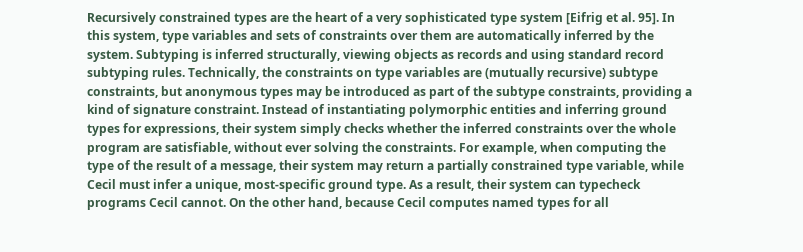Recursively constrained types are the heart of a very sophisticated type system [Eifrig et al. 95]. In this system, type variables and sets of constraints over them are automatically inferred by the system. Subtyping is inferred structurally, viewing objects as records and using standard record subtyping rules. Technically, the constraints on type variables are (mutually recursive) subtype constraints, but anonymous types may be introduced as part of the subtype constraints, providing a kind of signature constraint. Instead of instantiating polymorphic entities and inferring ground types for expressions, their system simply checks whether the inferred constraints over the whole program are satisfiable, without ever solving the constraints. For example, when computing the type of the result of a message, their system may return a partially constrained type variable, while Cecil must infer a unique, most-specific ground type. As a result, their system can typecheck programs Cecil cannot. On the other hand, because Cecil computes named types for all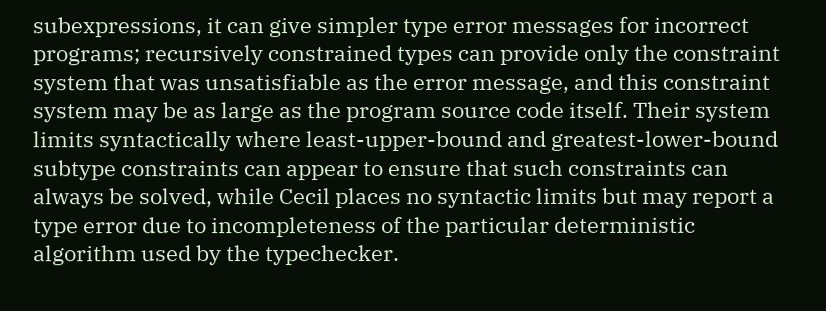subexpressions, it can give simpler type error messages for incorrect programs; recursively constrained types can provide only the constraint system that was unsatisfiable as the error message, and this constraint system may be as large as the program source code itself. Their system limits syntactically where least-upper-bound and greatest-lower-bound subtype constraints can appear to ensure that such constraints can always be solved, while Cecil places no syntactic limits but may report a type error due to incompleteness of the particular deterministic algorithm used by the typechecker.